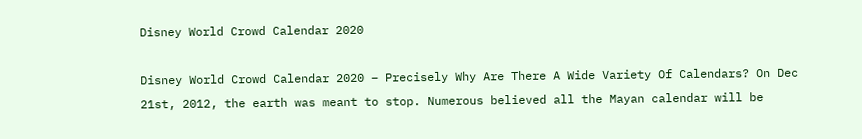Disney World Crowd Calendar 2020

Disney World Crowd Calendar 2020 – Precisely Why Are There A Wide Variety Of Calendars? On Dec 21st, 2012, the earth was meant to stop. Numerous believed all the Mayan calendar will be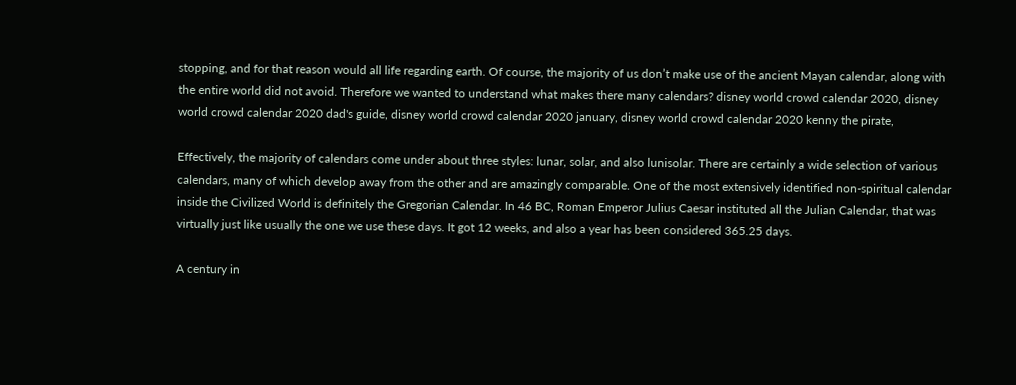stopping, and for that reason would all life regarding earth. Of course, the majority of us don’t make use of the ancient Mayan calendar, along with the entire world did not avoid. Therefore we wanted to understand what makes there many calendars? disney world crowd calendar 2020, disney world crowd calendar 2020 dad's guide, disney world crowd calendar 2020 january, disney world crowd calendar 2020 kenny the pirate,

Effectively, the majority of calendars come under about three styles: lunar, solar, and also lunisolar. There are certainly a wide selection of various calendars, many of which develop away from the other and are amazingly comparable. One of the most extensively identified non-spiritual calendar inside the Civilized World is definitely the Gregorian Calendar. In 46 BC, Roman Emperor Julius Caesar instituted all the Julian Calendar, that was virtually just like usually the one we use these days. It got 12 weeks, and also a year has been considered 365.25 days.

A century in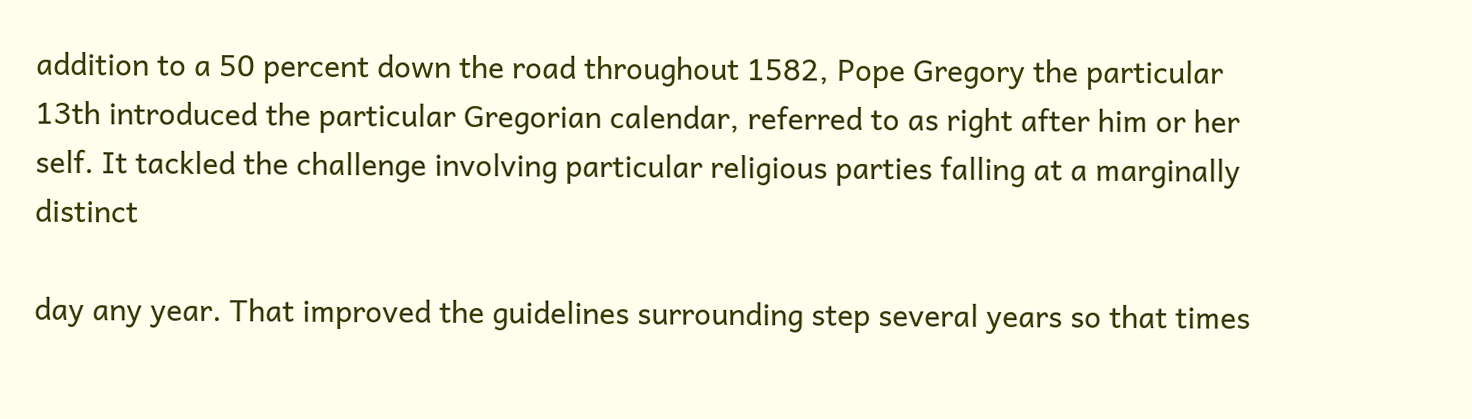addition to a 50 percent down the road throughout 1582, Pope Gregory the particular 13th introduced the particular Gregorian calendar, referred to as right after him or her self. It tackled the challenge involving particular religious parties falling at a marginally distinct

day any year. That improved the guidelines surrounding step several years so that times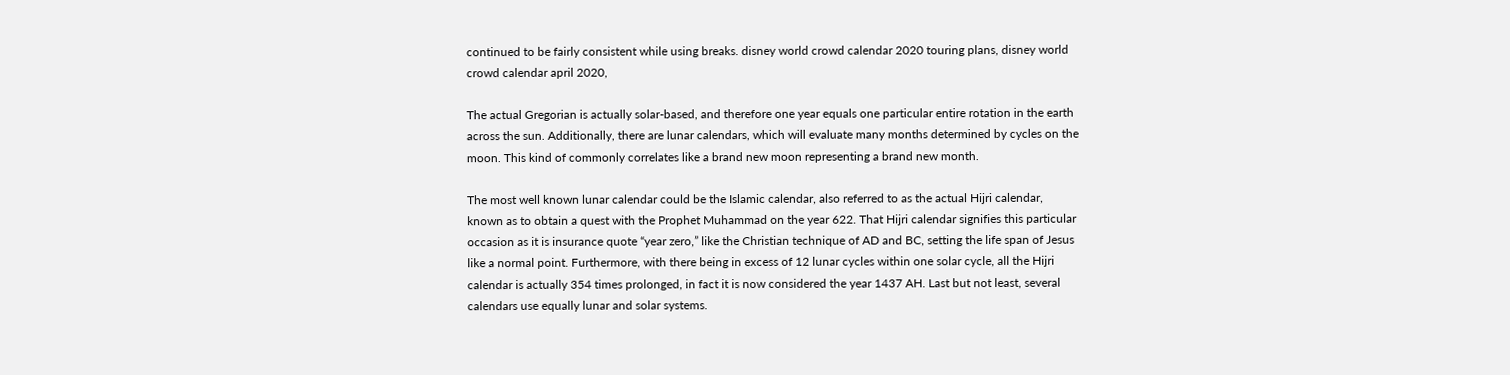continued to be fairly consistent while using breaks. disney world crowd calendar 2020 touring plans, disney world crowd calendar april 2020,

The actual Gregorian is actually solar-based, and therefore one year equals one particular entire rotation in the earth across the sun. Additionally, there are lunar calendars, which will evaluate many months determined by cycles on the moon. This kind of commonly correlates like a brand new moon representing a brand new month.

The most well known lunar calendar could be the Islamic calendar, also referred to as the actual Hijri calendar, known as to obtain a quest with the Prophet Muhammad on the year 622. That Hijri calendar signifies this particular occasion as it is insurance quote “year zero,” like the Christian technique of AD and BC, setting the life span of Jesus like a normal point. Furthermore, with there being in excess of 12 lunar cycles within one solar cycle, all the Hijri calendar is actually 354 times prolonged, in fact it is now considered the year 1437 AH. Last but not least, several calendars use equally lunar and solar systems.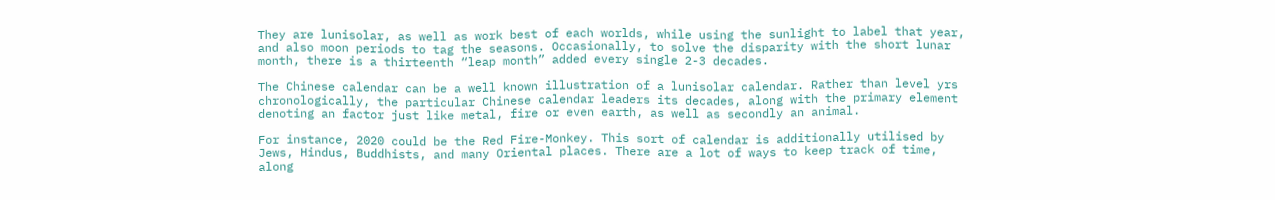They are lunisolar, as well as work best of each worlds, while using the sunlight to label that year, and also moon periods to tag the seasons. Occasionally, to solve the disparity with the short lunar month, there is a thirteenth “leap month” added every single 2-3 decades.

The Chinese calendar can be a well known illustration of a lunisolar calendar. Rather than level yrs chronologically, the particular Chinese calendar leaders its decades, along with the primary element denoting an factor just like metal, fire or even earth, as well as secondly an animal.

For instance, 2020 could be the Red Fire-Monkey. This sort of calendar is additionally utilised by Jews, Hindus, Buddhists, and many Oriental places. There are a lot of ways to keep track of time, along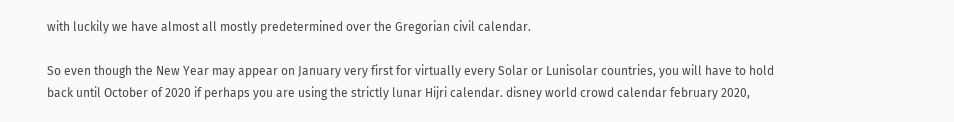with luckily we have almost all mostly predetermined over the Gregorian civil calendar.

So even though the New Year may appear on January very first for virtually every Solar or Lunisolar countries, you will have to hold back until October of 2020 if perhaps you are using the strictly lunar Hijri calendar. disney world crowd calendar february 2020,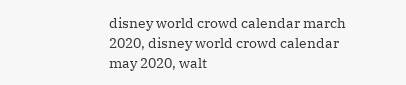disney world crowd calendar march 2020, disney world crowd calendar may 2020, walt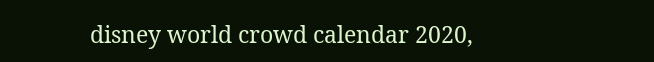disney world crowd calendar 2020,